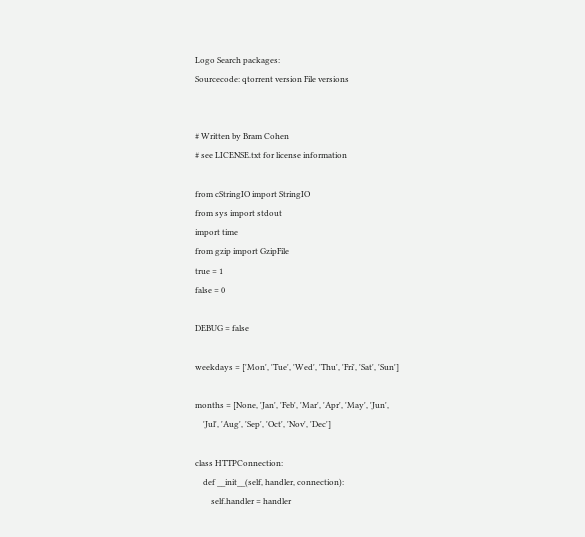Logo Search packages:
Sourcecode: qtorrent version File versions


# Written by Bram Cohen
# see LICENSE.txt for license information

from cStringIO import StringIO
from sys import stdout
import time
from gzip import GzipFile
true = 1
false = 0

DEBUG = false

weekdays = ['Mon', 'Tue', 'Wed', 'Thu', 'Fri', 'Sat', 'Sun']

months = [None, 'Jan', 'Feb', 'Mar', 'Apr', 'May', 'Jun',
    'Jul', 'Aug', 'Sep', 'Oct', 'Nov', 'Dec']

class HTTPConnection:
    def __init__(self, handler, connection):
        self.handler = handler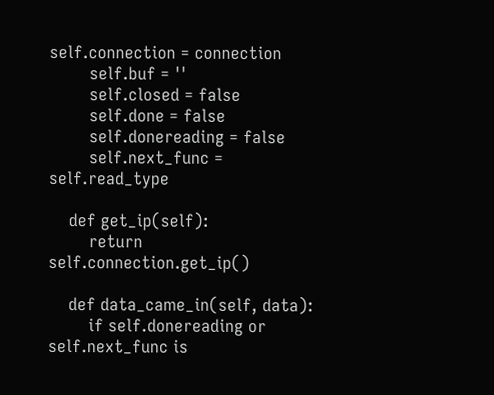self.connection = connection
        self.buf = ''
        self.closed = false
        self.done = false
        self.donereading = false
        self.next_func = self.read_type

    def get_ip(self):
        return self.connection.get_ip()

    def data_came_in(self, data):
        if self.donereading or self.next_func is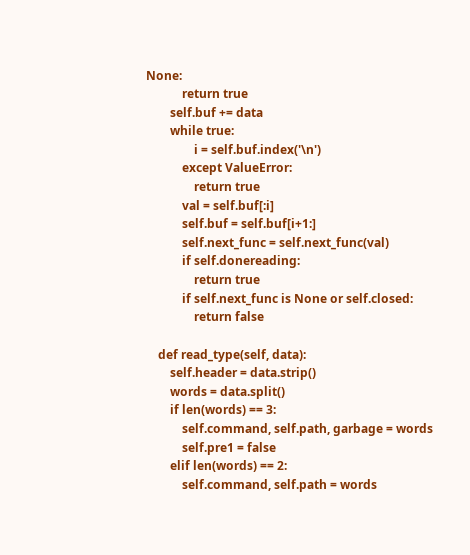None:
            return true
        self.buf += data
        while true:
                i = self.buf.index('\n')
            except ValueError:
                return true
            val = self.buf[:i]
            self.buf = self.buf[i+1:]
            self.next_func = self.next_func(val)
            if self.donereading:
                return true
            if self.next_func is None or self.closed:
                return false

    def read_type(self, data):
        self.header = data.strip()
        words = data.split()
        if len(words) == 3:
            self.command, self.path, garbage = words
            self.pre1 = false
        elif len(words) == 2:
            self.command, self.path = words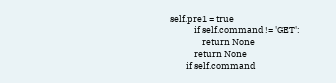self.pre1 = true
            if self.command != 'GET':
                return None
            return None
        if self.command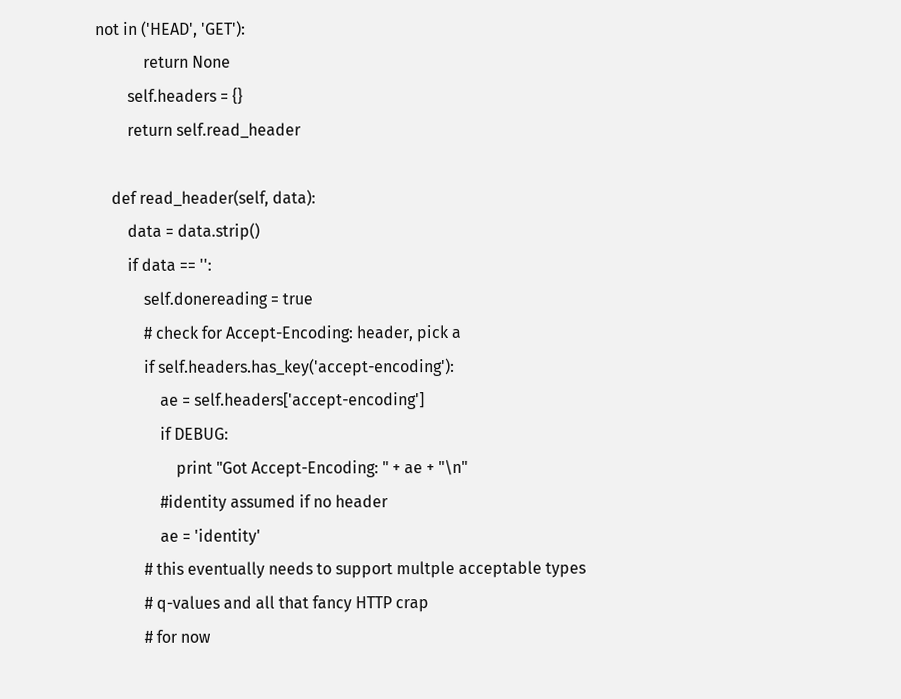not in ('HEAD', 'GET'):
            return None
        self.headers = {}
        return self.read_header

    def read_header(self, data):
        data = data.strip()
        if data == '':
            self.donereading = true
            # check for Accept-Encoding: header, pick a
            if self.headers.has_key('accept-encoding'):
                ae = self.headers['accept-encoding']
                if DEBUG:
                    print "Got Accept-Encoding: " + ae + "\n"
                #identity assumed if no header
                ae = 'identity'
            # this eventually needs to support multple acceptable types
            # q-values and all that fancy HTTP crap
            # for now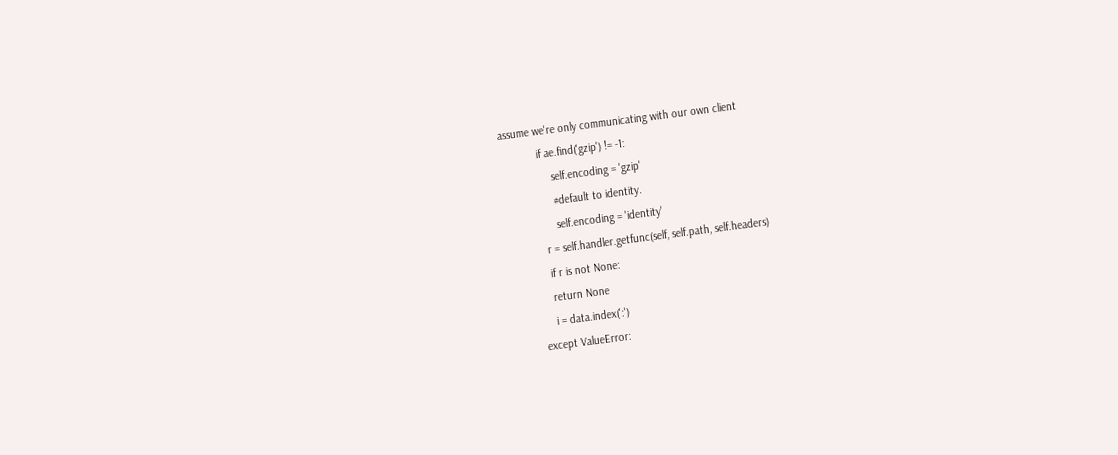assume we're only communicating with our own client
            if ae.find('gzip') != -1:
                self.encoding = 'gzip'
                #default to identity.
                self.encoding = 'identity'
            r = self.handler.getfunc(self, self.path, self.headers)
            if r is not None:
            return None
            i = data.index(':')
        except ValueError: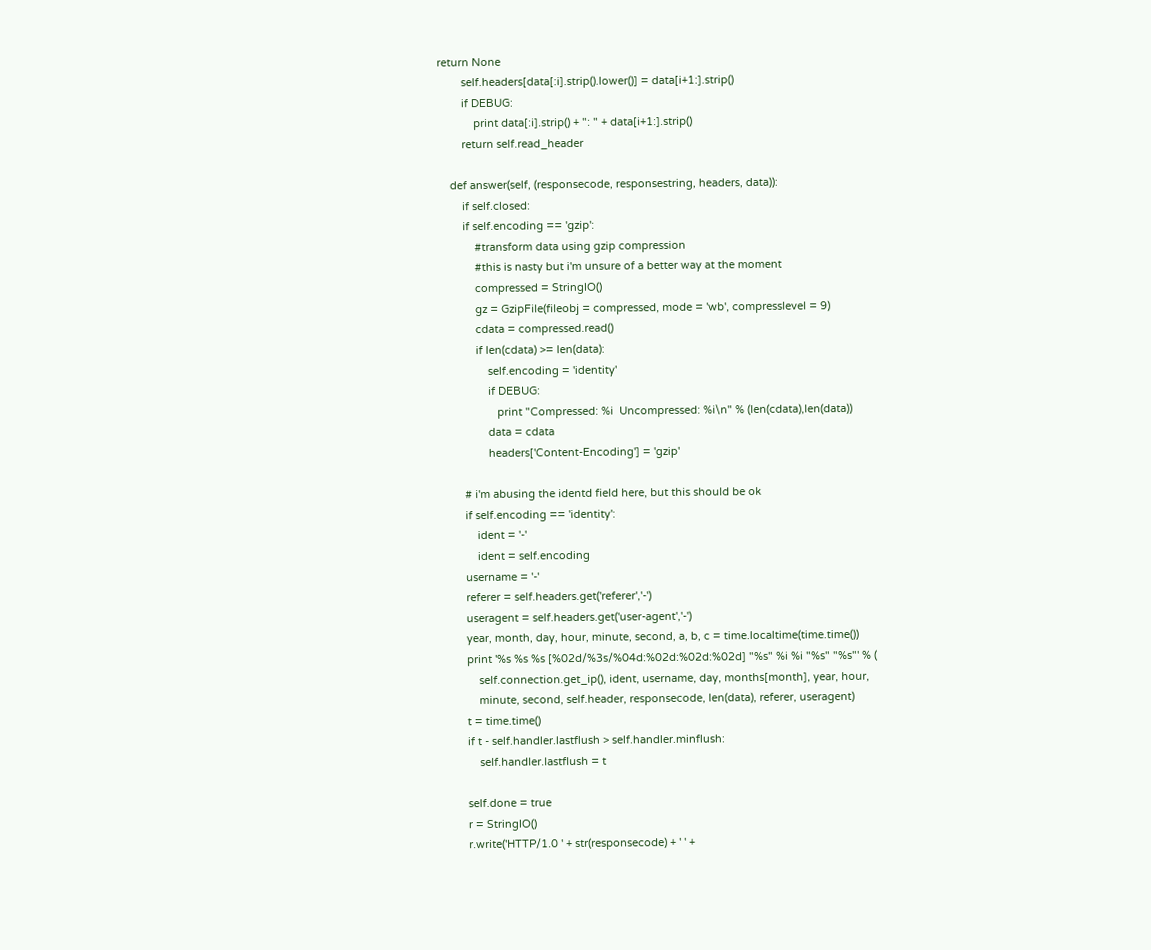return None
        self.headers[data[:i].strip().lower()] = data[i+1:].strip()
        if DEBUG:
            print data[:i].strip() + ": " + data[i+1:].strip()
        return self.read_header

    def answer(self, (responsecode, responsestring, headers, data)):
        if self.closed:
        if self.encoding == 'gzip':
            #transform data using gzip compression
            #this is nasty but i'm unsure of a better way at the moment
            compressed = StringIO()
            gz = GzipFile(fileobj = compressed, mode = 'wb', compresslevel = 9)
            cdata = compressed.read()
            if len(cdata) >= len(data):
                self.encoding = 'identity'
                if DEBUG:
                   print "Compressed: %i  Uncompressed: %i\n" % (len(cdata),len(data))
                data = cdata
                headers['Content-Encoding'] = 'gzip'

        # i'm abusing the identd field here, but this should be ok
        if self.encoding == 'identity':
            ident = '-'
            ident = self.encoding
        username = '-'
        referer = self.headers.get('referer','-')
        useragent = self.headers.get('user-agent','-')
        year, month, day, hour, minute, second, a, b, c = time.localtime(time.time())
        print '%s %s %s [%02d/%3s/%04d:%02d:%02d:%02d] "%s" %i %i "%s" "%s"' % (
            self.connection.get_ip(), ident, username, day, months[month], year, hour,
            minute, second, self.header, responsecode, len(data), referer, useragent)
        t = time.time()
        if t - self.handler.lastflush > self.handler.minflush:
            self.handler.lastflush = t

        self.done = true
        r = StringIO()
        r.write('HTTP/1.0 ' + str(responsecode) + ' ' +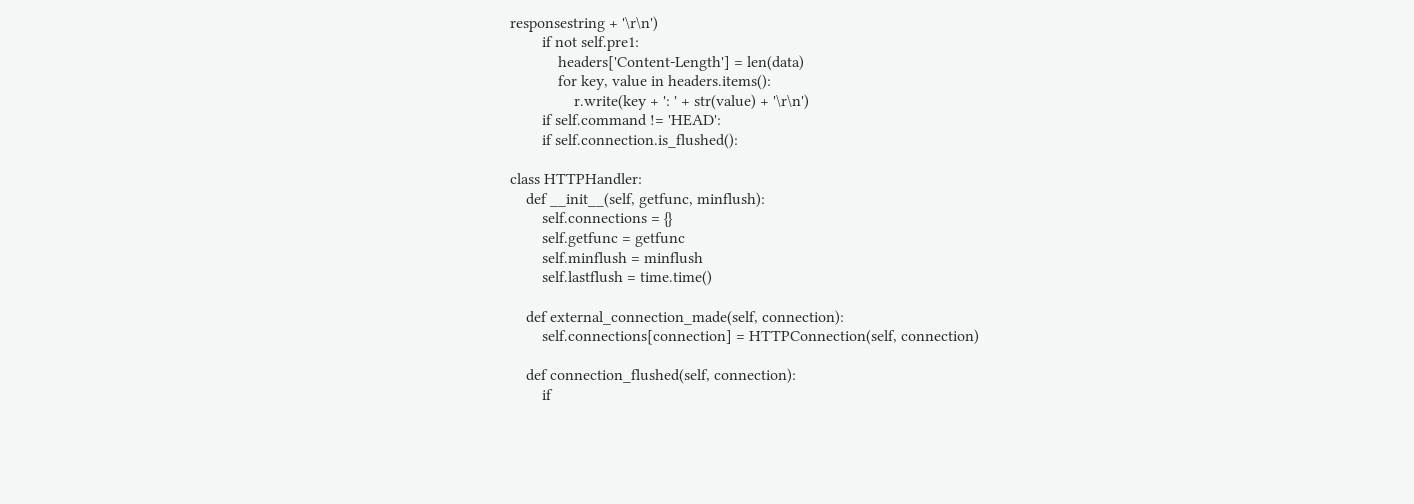responsestring + '\r\n')
        if not self.pre1:
            headers['Content-Length'] = len(data)
            for key, value in headers.items():
                r.write(key + ': ' + str(value) + '\r\n')
        if self.command != 'HEAD':
        if self.connection.is_flushed():

class HTTPHandler:
    def __init__(self, getfunc, minflush):
        self.connections = {}
        self.getfunc = getfunc
        self.minflush = minflush
        self.lastflush = time.time()

    def external_connection_made(self, connection):
        self.connections[connection] = HTTPConnection(self, connection)

    def connection_flushed(self, connection):
        if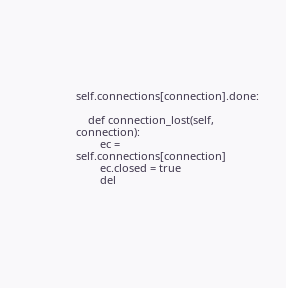self.connections[connection].done:

    def connection_lost(self, connection):
        ec = self.connections[connection]
        ec.closed = true
        del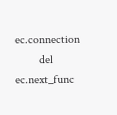ec.connection
        del ec.next_func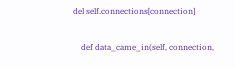del self.connections[connection]

    def data_came_in(self, connection,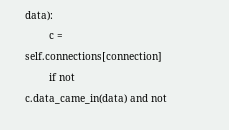data):
        c = self.connections[connection]
        if not c.data_came_in(data) and not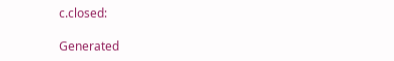c.closed:

Generated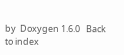by  Doxygen 1.6.0   Back to index